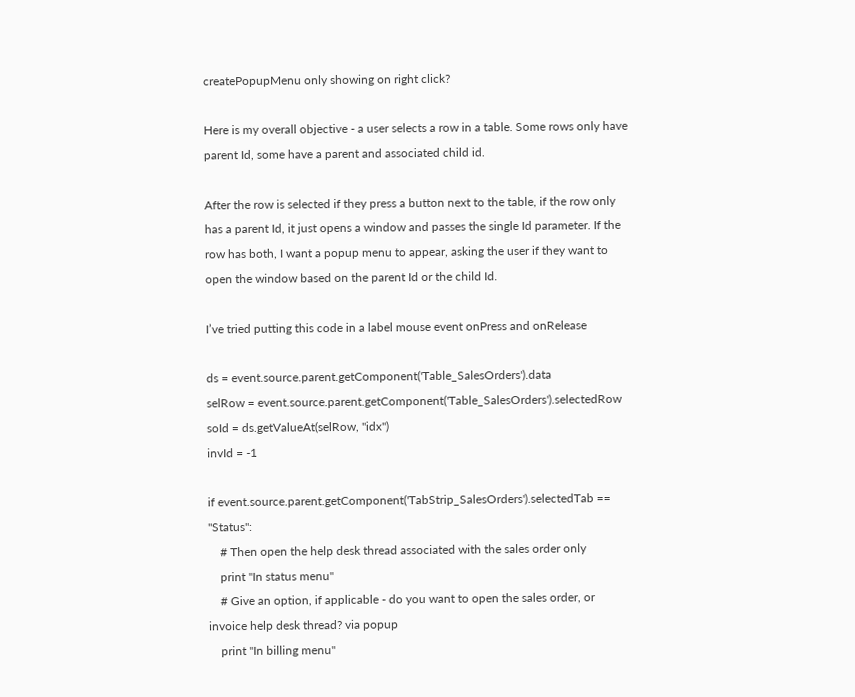createPopupMenu only showing on right click?

Here is my overall objective - a user selects a row in a table. Some rows only have parent Id, some have a parent and associated child id.

After the row is selected if they press a button next to the table, if the row only has a parent Id, it just opens a window and passes the single Id parameter. If the row has both, I want a popup menu to appear, asking the user if they want to open the window based on the parent Id or the child Id.

I’ve tried putting this code in a label mouse event onPress and onRelease

ds = event.source.parent.getComponent('Table_SalesOrders').data
selRow = event.source.parent.getComponent('Table_SalesOrders').selectedRow
soId = ds.getValueAt(selRow, "idx")
invId = -1

if event.source.parent.getComponent('TabStrip_SalesOrders').selectedTab == "Status":
    # Then open the help desk thread associated with the sales order only
    print "In status menu"
    # Give an option, if applicable - do you want to open the sales order, or invoice help desk thread? via popup
    print "In billing menu"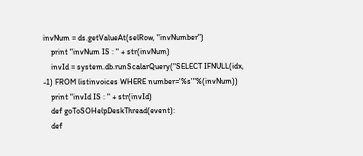invNum = ds.getValueAt(selRow, "invNumber")
    print "invNum IS : " + str(invNum)
    invId = system.db.runScalarQuery("SELECT IFNULL(idx, -1) FROM listinvoices WHERE number='%s'"%(invNum))
    print "invId IS : " + str(invId)
    def goToSOHelpDeskThread(event):
    def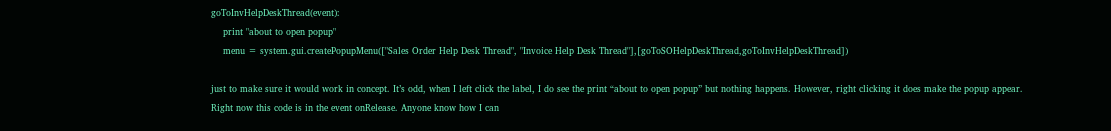goToInvHelpDeskThread(event):
    print "about to open popup"
    menu = system.gui.createPopupMenu(["Sales Order Help Desk Thread", "Invoice Help Desk Thread"],[goToSOHelpDeskThread,goToInvHelpDeskThread])

just to make sure it would work in concept. It’s odd, when I left click the label, I do see the print “about to open popup” but nothing happens. However, right clicking it does make the popup appear. Right now this code is in the event onRelease. Anyone know how I can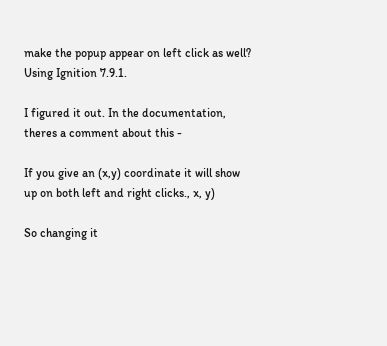make the popup appear on left click as well? Using Ignition 7.9.1.

I figured it out. In the documentation, theres a comment about this -

If you give an (x,y) coordinate it will show up on both left and right clicks., x, y)

So changing it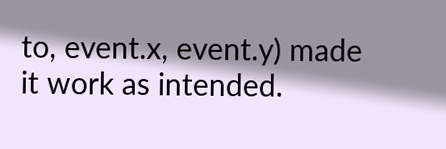to, event.x, event.y) made it work as intended.